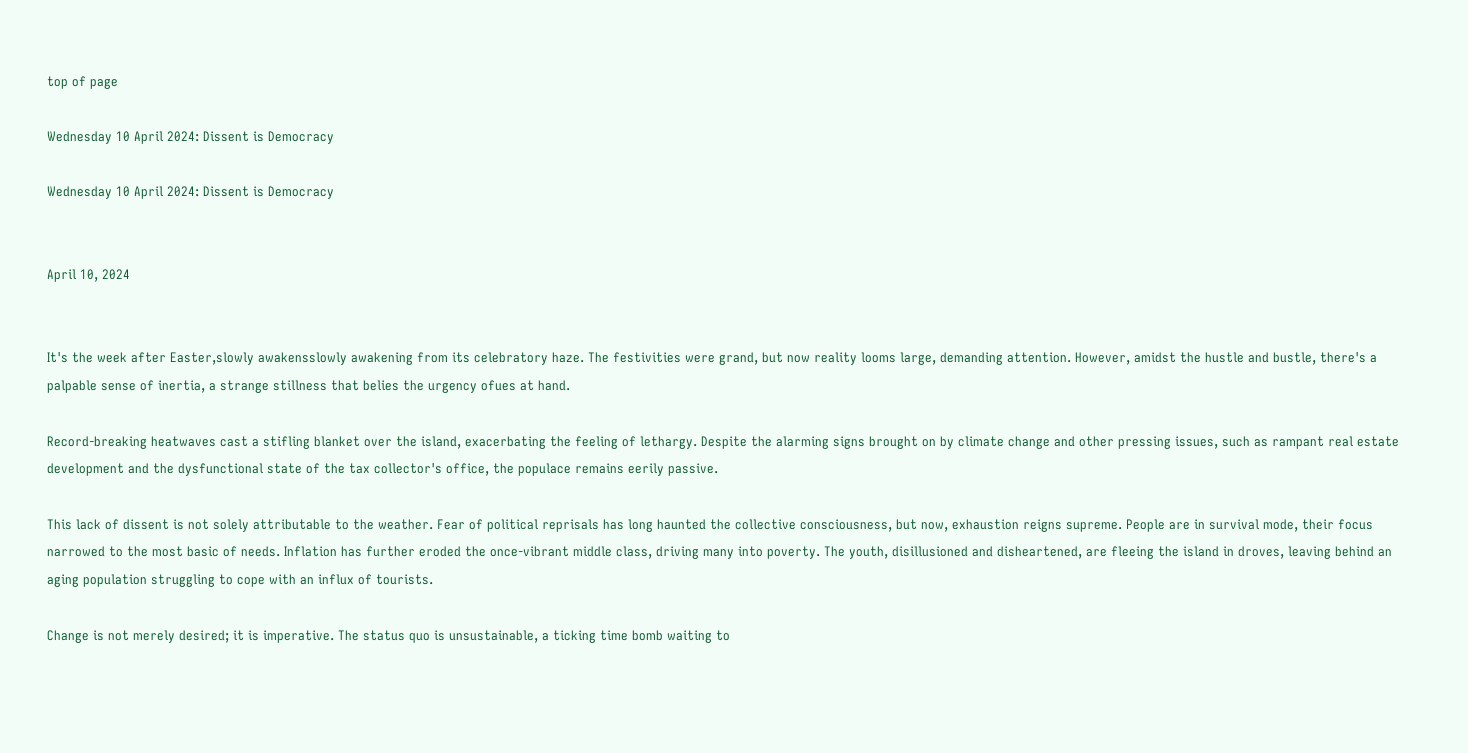top of page

Wednesday 10 April 2024: Dissent is Democracy

Wednesday 10 April 2024: Dissent is Democracy


April 10, 2024


It's the week after Easter,slowly awakensslowly awakening from its celebratory haze. The festivities were grand, but now reality looms large, demanding attention. However, amidst the hustle and bustle, there's a palpable sense of inertia, a strange stillness that belies the urgency ofues at hand.

Record-breaking heatwaves cast a stifling blanket over the island, exacerbating the feeling of lethargy. Despite the alarming signs brought on by climate change and other pressing issues, such as rampant real estate development and the dysfunctional state of the tax collector's office, the populace remains eerily passive.

This lack of dissent is not solely attributable to the weather. Fear of political reprisals has long haunted the collective consciousness, but now, exhaustion reigns supreme. People are in survival mode, their focus narrowed to the most basic of needs. Inflation has further eroded the once-vibrant middle class, driving many into poverty. The youth, disillusioned and disheartened, are fleeing the island in droves, leaving behind an aging population struggling to cope with an influx of tourists.

Change is not merely desired; it is imperative. The status quo is unsustainable, a ticking time bomb waiting to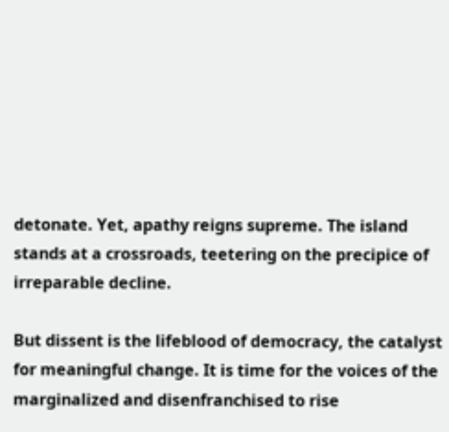detonate. Yet, apathy reigns supreme. The island stands at a crossroads, teetering on the precipice of irreparable decline.

But dissent is the lifeblood of democracy, the catalyst for meaningful change. It is time for the voices of the marginalized and disenfranchised to rise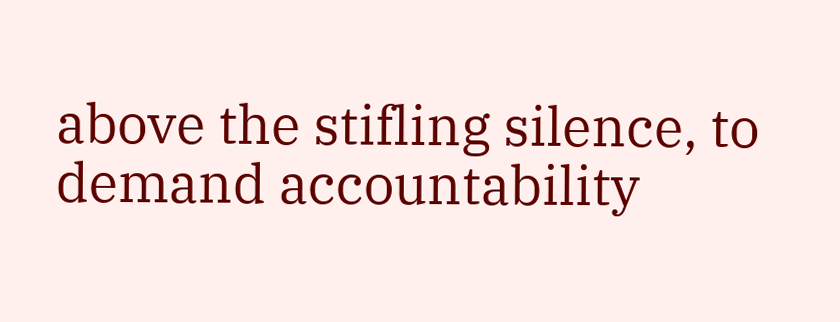above the stifling silence, to demand accountability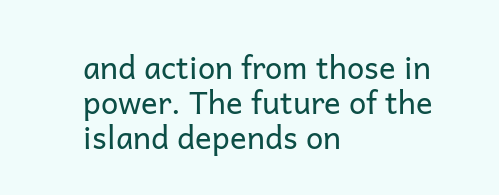and action from those in power. The future of the island depends on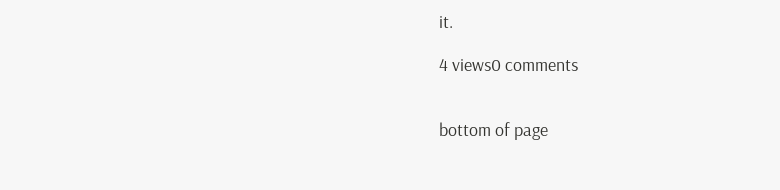it.

4 views0 comments


bottom of page